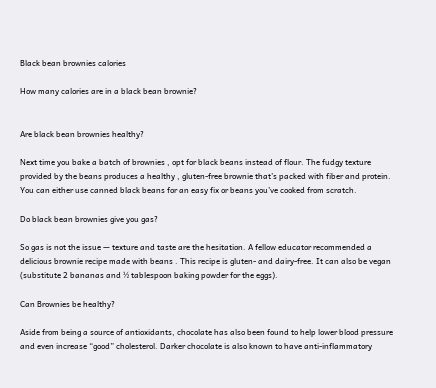Black bean brownies calories

How many calories are in a black bean brownie?


Are black bean brownies healthy?

Next time you bake a batch of brownies , opt for black beans instead of flour. The fudgy texture provided by the beans produces a healthy , gluten-free brownie that’s packed with fiber and protein. You can either use canned black beans for an easy fix or beans you’ve cooked from scratch.

Do black bean brownies give you gas?

So gas is not the issue — texture and taste are the hesitation. A fellow educator recommended a delicious brownie recipe made with beans . This recipe is gluten- and dairy-free. It can also be vegan (substitute 2 bananas and ½ tablespoon baking powder for the eggs).

Can Brownies be healthy?

Aside from being a source of antioxidants, chocolate has also been found to help lower blood pressure and even increase “good” cholesterol. Darker chocolate is also known to have anti-inflammatory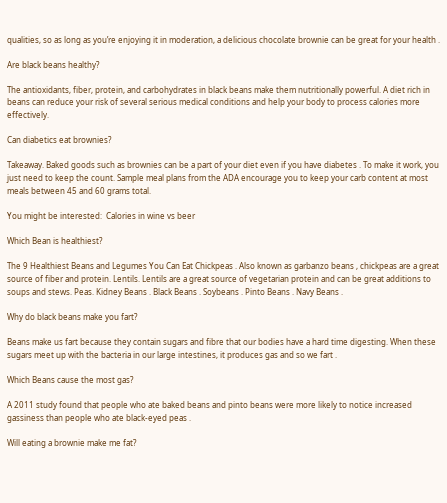qualities, so as long as you’re enjoying it in moderation, a delicious chocolate brownie can be great for your health .

Are black beans healthy?

The antioxidants, fiber, protein, and carbohydrates in black beans make them nutritionally powerful. A diet rich in beans can reduce your risk of several serious medical conditions and help your body to process calories more effectively.

Can diabetics eat brownies?

Takeaway. Baked goods such as brownies can be a part of your diet even if you have diabetes . To make it work, you just need to keep the count. Sample meal plans from the ADA encourage you to keep your carb content at most meals between 45 and 60 grams total.

You might be interested:  Calories in wine vs beer

Which Bean is healthiest?

The 9 Healthiest Beans and Legumes You Can Eat Chickpeas . Also known as garbanzo beans , chickpeas are a great source of fiber and protein. Lentils. Lentils are a great source of vegetarian protein and can be great additions to soups and stews. Peas. Kidney Beans . Black Beans . Soybeans . Pinto Beans . Navy Beans .

Why do black beans make you fart?

Beans make us fart because they contain sugars and fibre that our bodies have a hard time digesting. When these sugars meet up with the bacteria in our large intestines, it produces gas and so we fart .

Which Beans cause the most gas?

A 2011 study found that people who ate baked beans and pinto beans were more likely to notice increased gassiness than people who ate black-eyed peas .

Will eating a brownie make me fat?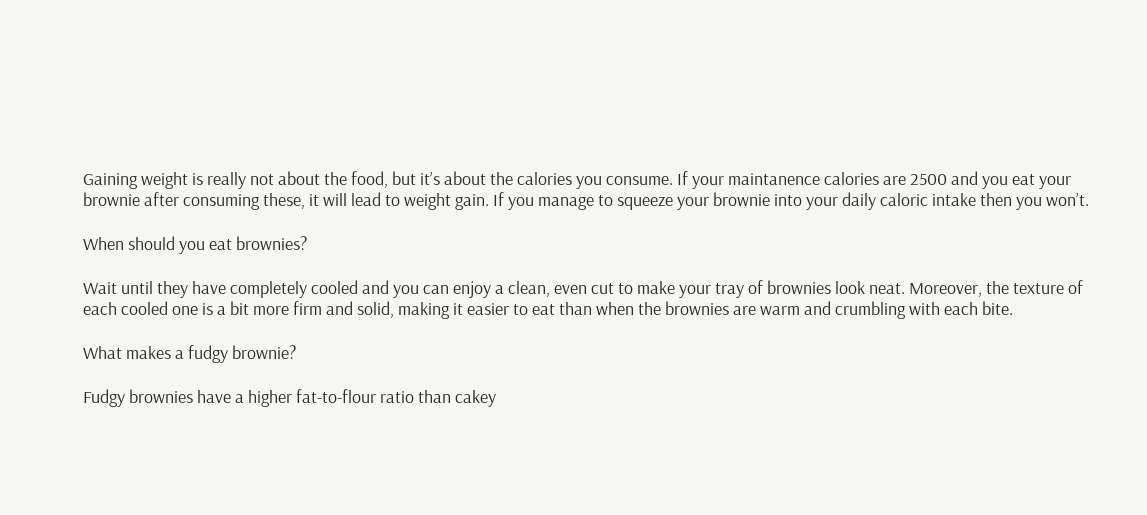Gaining weight is really not about the food, but it’s about the calories you consume. If your maintanence calories are 2500 and you eat your brownie after consuming these, it will lead to weight gain. If you manage to squeeze your brownie into your daily caloric intake then you won’t.

When should you eat brownies?

Wait until they have completely cooled and you can enjoy a clean, even cut to make your tray of brownies look neat. Moreover, the texture of each cooled one is a bit more firm and solid, making it easier to eat than when the brownies are warm and crumbling with each bite.

What makes a fudgy brownie?

Fudgy brownies have a higher fat-to-flour ratio than cakey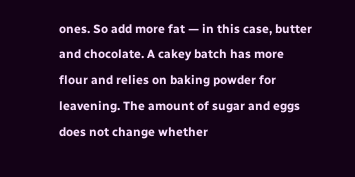ones. So add more fat — in this case, butter and chocolate. A cakey batch has more flour and relies on baking powder for leavening. The amount of sugar and eggs does not change whether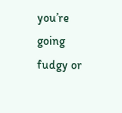you’re going fudgy or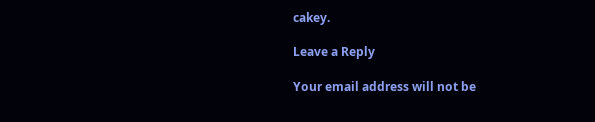cakey.

Leave a Reply

Your email address will not be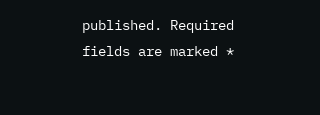published. Required fields are marked *